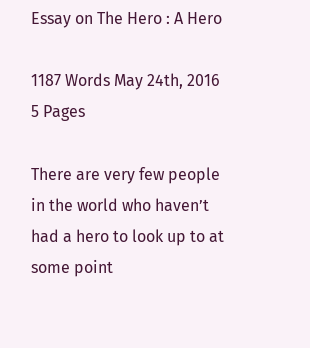Essay on The Hero : A Hero

1187 Words May 24th, 2016 5 Pages

There are very few people in the world who haven’t had a hero to look up to at some point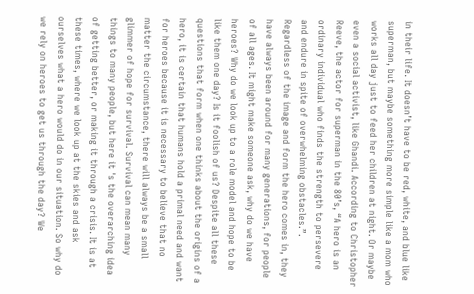in their life. It doesn’t have to be red, white, and blue like superman, but maybe something more simple like a mom who works all day just to feed her children at night. Or maybe even a social activist, like Ghandi. According to Christopher Reeve, the actor for superman in the 80’s, “A hero is an ordinary individual who finds the strength to persevere and endure in spite of overwhelming obstacles.”. Regardless of the image and form the hero comes in, they have always been around for many generations, for people of all ages. It might make someone ask, why do we have heroes? Why do we look up to a role model and hope to be like them one day? Is it foolish of us? Despite all these questions that form when one thinks about the origins of a hero, it is certain that humans hold a primal need and want for heroes because it is necessary to believe that no matter the circumstance, there will always be a small glimmer of hope for survival. Survival can mean many things to many people, but here it 's the overarching idea of getting better, or making it through a crisis. It is at these times, where we look up at the skies and ask ourselves what a hero would do in our situation. So why do we rely on heroes to get us through the day? We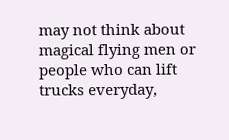may not think about magical flying men or people who can lift trucks everyday,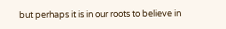but perhaps it is in our roots to believe in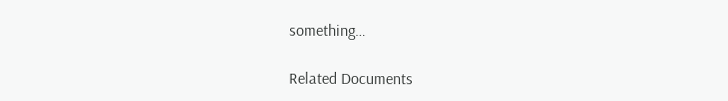something…

Related Documents